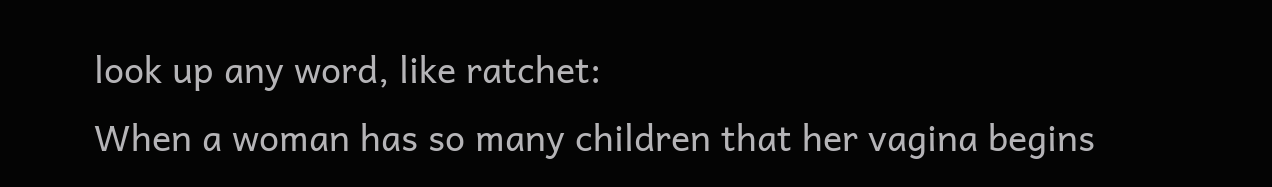look up any word, like ratchet:
When a woman has so many children that her vagina begins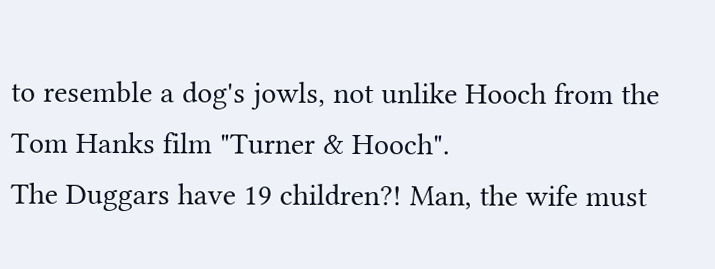to resemble a dog's jowls, not unlike Hooch from the Tom Hanks film "Turner & Hooch".
The Duggars have 19 children?! Man, the wife must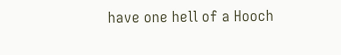have one hell of a Hooch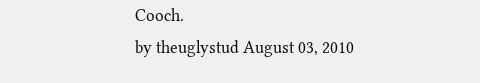Cooch.
by theuglystud August 03, 2010